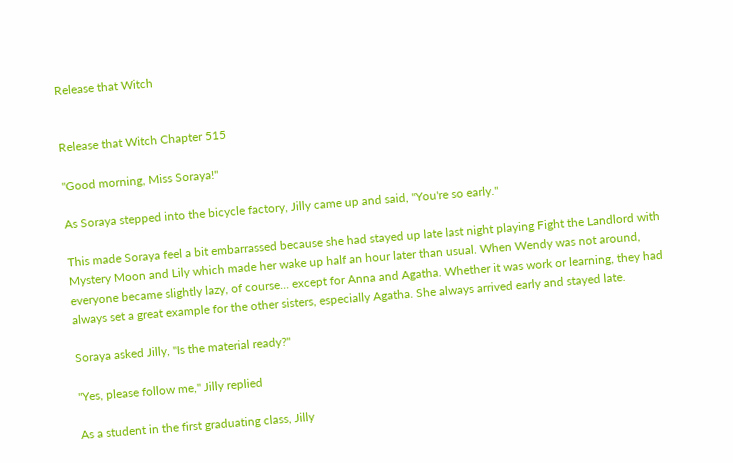Release that Witch


Release that Witch Chapter 515

"Good morning, Miss Soraya!"

As Soraya stepped into the bicycle factory, Jilly came up and said, "You're so early."

This made Soraya feel a bit embarrassed because she had stayed up late last night playing Fight the Landlord with Mystery Moon and Lily which made her wake up half an hour later than usual. When Wendy was not around, everyone became slightly lazy, of course... except for Anna and Agatha. Whether it was work or learning, they had always set a great example for the other sisters, especially Agatha. She always arrived early and stayed late.

Soraya asked Jilly, "Is the material ready?"

"Yes, please follow me," Jilly replied

As a student in the first graduating class, Jilly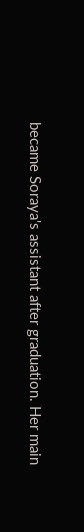became Soraya's assistant after graduation. Her main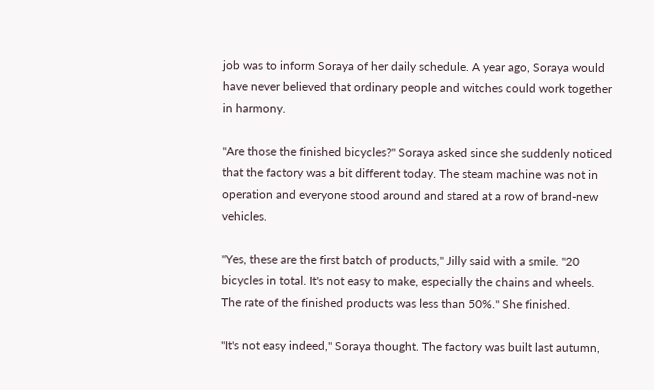job was to inform Soraya of her daily schedule. A year ago, Soraya would have never believed that ordinary people and witches could work together in harmony.

"Are those the finished bicycles?" Soraya asked since she suddenly noticed that the factory was a bit different today. The steam machine was not in operation and everyone stood around and stared at a row of brand-new vehicles.

"Yes, these are the first batch of products," Jilly said with a smile. "20 bicycles in total. It's not easy to make, especially the chains and wheels. The rate of the finished products was less than 50%." She finished.

"It's not easy indeed," Soraya thought. The factory was built last autumn,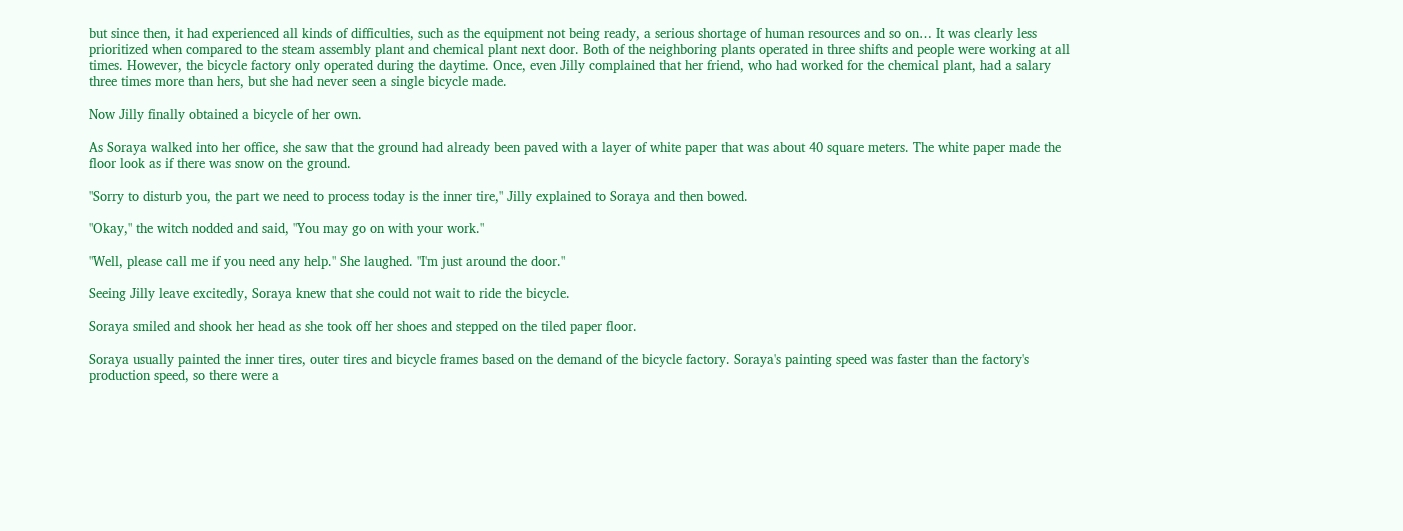but since then, it had experienced all kinds of difficulties, such as the equipment not being ready, a serious shortage of human resources and so on… It was clearly less prioritized when compared to the steam assembly plant and chemical plant next door. Both of the neighboring plants operated in three shifts and people were working at all times. However, the bicycle factory only operated during the daytime. Once, even Jilly complained that her friend, who had worked for the chemical plant, had a salary three times more than hers, but she had never seen a single bicycle made.

Now Jilly finally obtained a bicycle of her own.

As Soraya walked into her office, she saw that the ground had already been paved with a layer of white paper that was about 40 square meters. The white paper made the floor look as if there was snow on the ground.

"Sorry to disturb you, the part we need to process today is the inner tire," Jilly explained to Soraya and then bowed.

"Okay," the witch nodded and said, "You may go on with your work."

"Well, please call me if you need any help." She laughed. "I'm just around the door."

Seeing Jilly leave excitedly, Soraya knew that she could not wait to ride the bicycle.

Soraya smiled and shook her head as she took off her shoes and stepped on the tiled paper floor.

Soraya usually painted the inner tires, outer tires and bicycle frames based on the demand of the bicycle factory. Soraya's painting speed was faster than the factory's production speed, so there were a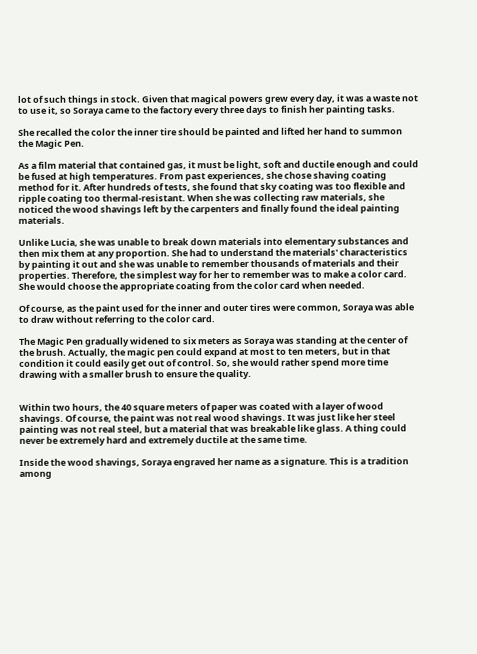lot of such things in stock. Given that magical powers grew every day, it was a waste not to use it, so Soraya came to the factory every three days to finish her painting tasks.

She recalled the color the inner tire should be painted and lifted her hand to summon the Magic Pen.

As a film material that contained gas, it must be light, soft and ductile enough and could be fused at high temperatures. From past experiences, she chose shaving coating method for it. After hundreds of tests, she found that sky coating was too flexible and ripple coating too thermal-resistant. When she was collecting raw materials, she noticed the wood shavings left by the carpenters and finally found the ideal painting materials.

Unlike Lucia, she was unable to break down materials into elementary substances and then mix them at any proportion. She had to understand the materials' characteristics by painting it out and she was unable to remember thousands of materials and their properties. Therefore, the simplest way for her to remember was to make a color card. She would choose the appropriate coating from the color card when needed.

Of course, as the paint used for the inner and outer tires were common, Soraya was able to draw without referring to the color card.

The Magic Pen gradually widened to six meters as Soraya was standing at the center of the brush. Actually, the magic pen could expand at most to ten meters, but in that condition it could easily get out of control. So, she would rather spend more time drawing with a smaller brush to ensure the quality.


Within two hours, the 40 square meters of paper was coated with a layer of wood shavings. Of course, the paint was not real wood shavings. It was just like her steel painting was not real steel, but a material that was breakable like glass. A thing could never be extremely hard and extremely ductile at the same time.

Inside the wood shavings, Soraya engraved her name as a signature. This is a tradition among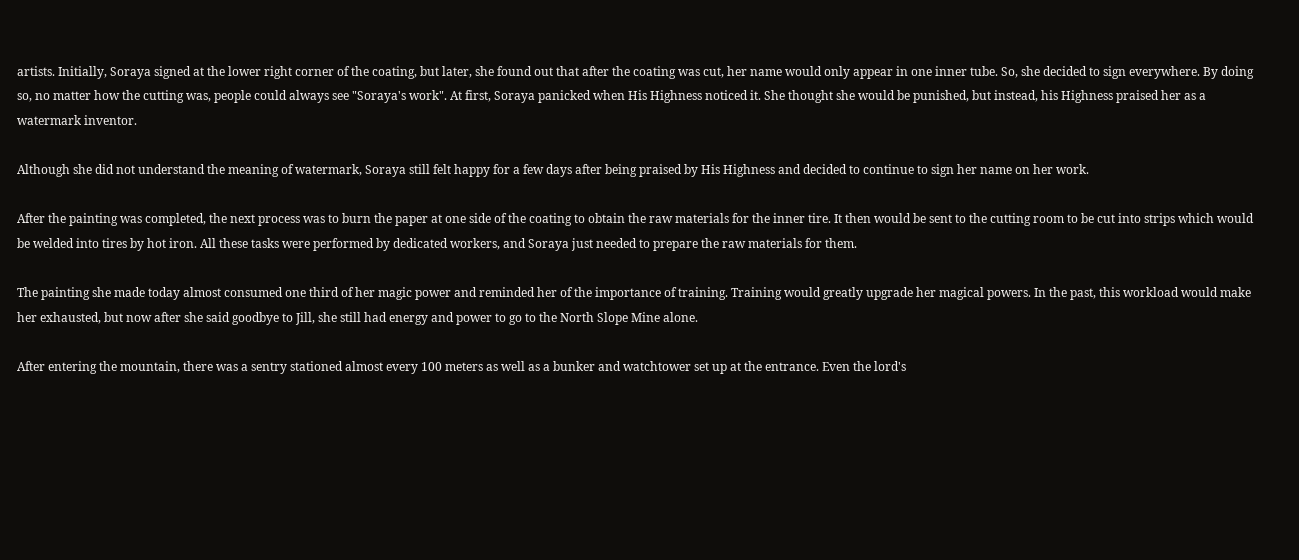artists. Initially, Soraya signed at the lower right corner of the coating, but later, she found out that after the coating was cut, her name would only appear in one inner tube. So, she decided to sign everywhere. By doing so, no matter how the cutting was, people could always see "Soraya's work". At first, Soraya panicked when His Highness noticed it. She thought she would be punished, but instead, his Highness praised her as a watermark inventor.

Although she did not understand the meaning of watermark, Soraya still felt happy for a few days after being praised by His Highness and decided to continue to sign her name on her work.

After the painting was completed, the next process was to burn the paper at one side of the coating to obtain the raw materials for the inner tire. It then would be sent to the cutting room to be cut into strips which would be welded into tires by hot iron. All these tasks were performed by dedicated workers, and Soraya just needed to prepare the raw materials for them.

The painting she made today almost consumed one third of her magic power and reminded her of the importance of training. Training would greatly upgrade her magical powers. In the past, this workload would make her exhausted, but now after she said goodbye to Jill, she still had energy and power to go to the North Slope Mine alone.

After entering the mountain, there was a sentry stationed almost every 100 meters as well as a bunker and watchtower set up at the entrance. Even the lord's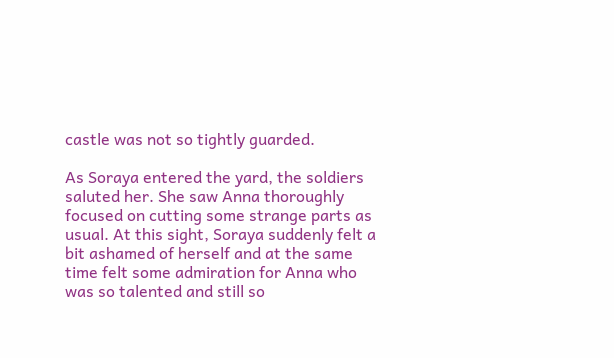castle was not so tightly guarded.

As Soraya entered the yard, the soldiers saluted her. She saw Anna thoroughly focused on cutting some strange parts as usual. At this sight, Soraya suddenly felt a bit ashamed of herself and at the same time felt some admiration for Anna who was so talented and still so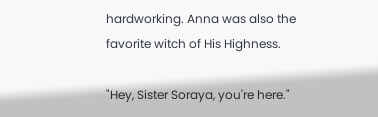hardworking. Anna was also the favorite witch of His Highness.

"Hey, Sister Soraya, you're here."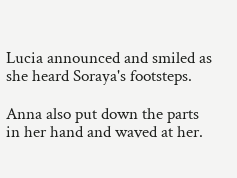Lucia announced and smiled as she heard Soraya's footsteps.

Anna also put down the parts in her hand and waved at her.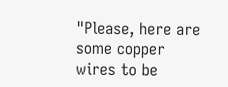"Please, here are some copper wires to be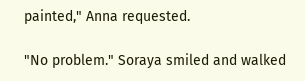painted," Anna requested.

"No problem." Soraya smiled and walked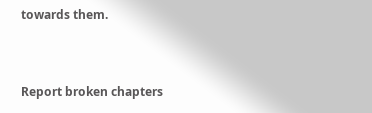towards them.


Report broken chapters